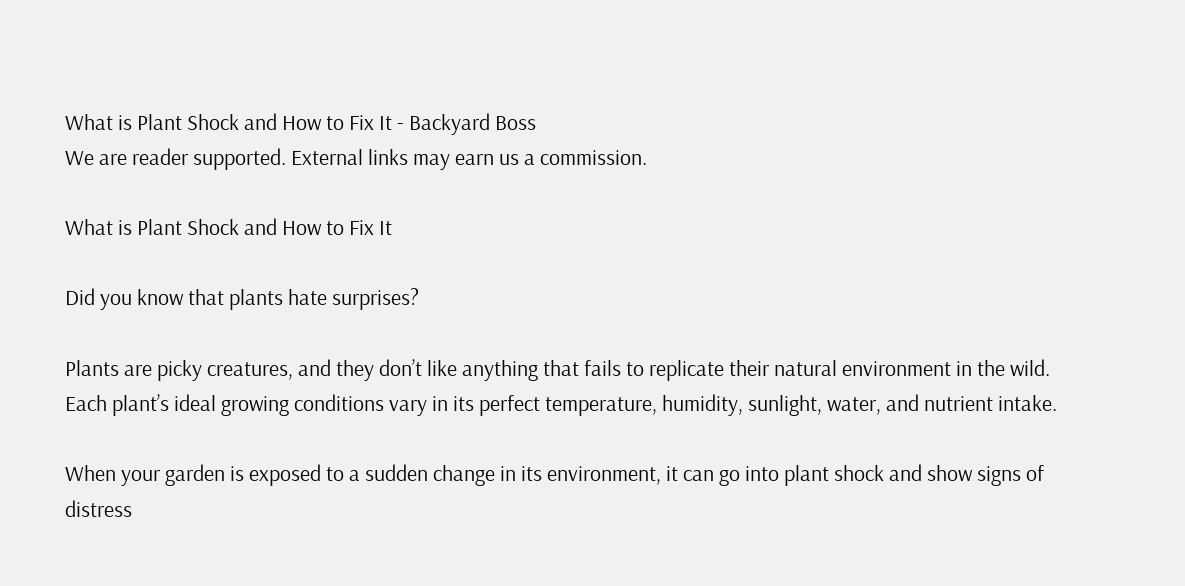What is Plant Shock and How to Fix It - Backyard Boss
We are reader supported. External links may earn us a commission.

What is Plant Shock and How to Fix It

Did you know that plants hate surprises?

Plants are picky creatures, and they don’t like anything that fails to replicate their natural environment in the wild. Each plant’s ideal growing conditions vary in its perfect temperature, humidity, sunlight, water, and nutrient intake.

When your garden is exposed to a sudden change in its environment, it can go into plant shock and show signs of distress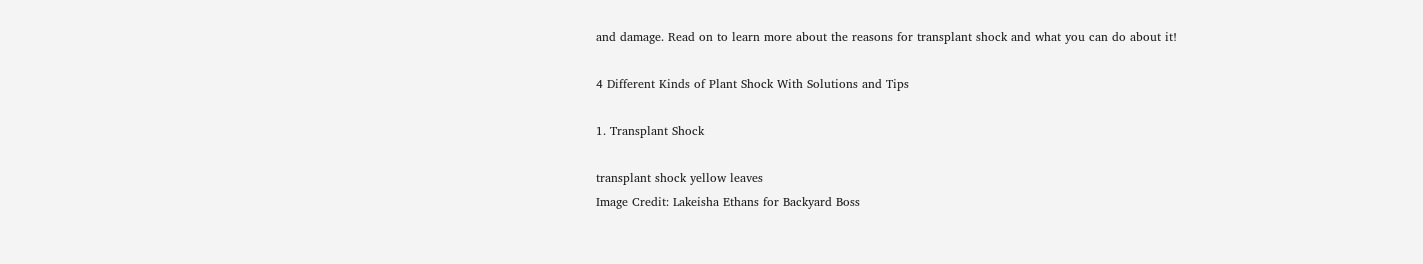and damage. Read on to learn more about the reasons for transplant shock and what you can do about it!

4 Different Kinds of Plant Shock With Solutions and Tips

1. Transplant Shock

transplant shock yellow leaves
Image Credit: Lakeisha Ethans for Backyard Boss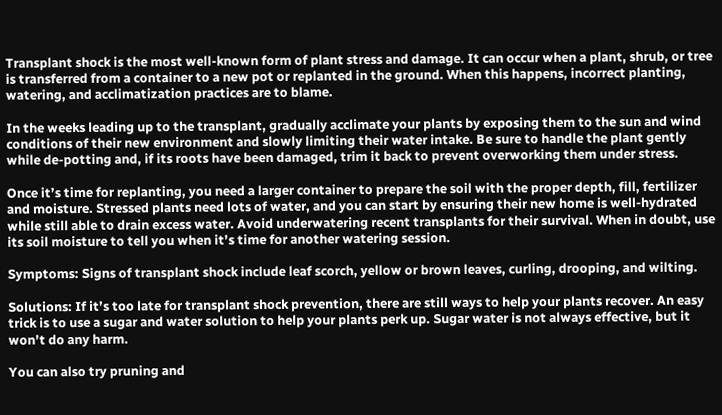Transplant shock is the most well-known form of plant stress and damage. It can occur when a plant, shrub, or tree is transferred from a container to a new pot or replanted in the ground. When this happens, incorrect planting, watering, and acclimatization practices are to blame.

In the weeks leading up to the transplant, gradually acclimate your plants by exposing them to the sun and wind conditions of their new environment and slowly limiting their water intake. Be sure to handle the plant gently while de-potting and, if its roots have been damaged, trim it back to prevent overworking them under stress.

Once it’s time for replanting, you need a larger container to prepare the soil with the proper depth, fill, fertilizer and moisture. Stressed plants need lots of water, and you can start by ensuring their new home is well-hydrated while still able to drain excess water. Avoid underwatering recent transplants for their survival. When in doubt, use its soil moisture to tell you when it’s time for another watering session.

Symptoms: Signs of transplant shock include leaf scorch, yellow or brown leaves, curling, drooping, and wilting.

Solutions: If it’s too late for transplant shock prevention, there are still ways to help your plants recover. An easy trick is to use a sugar and water solution to help your plants perk up. Sugar water is not always effective, but it won’t do any harm.

You can also try pruning and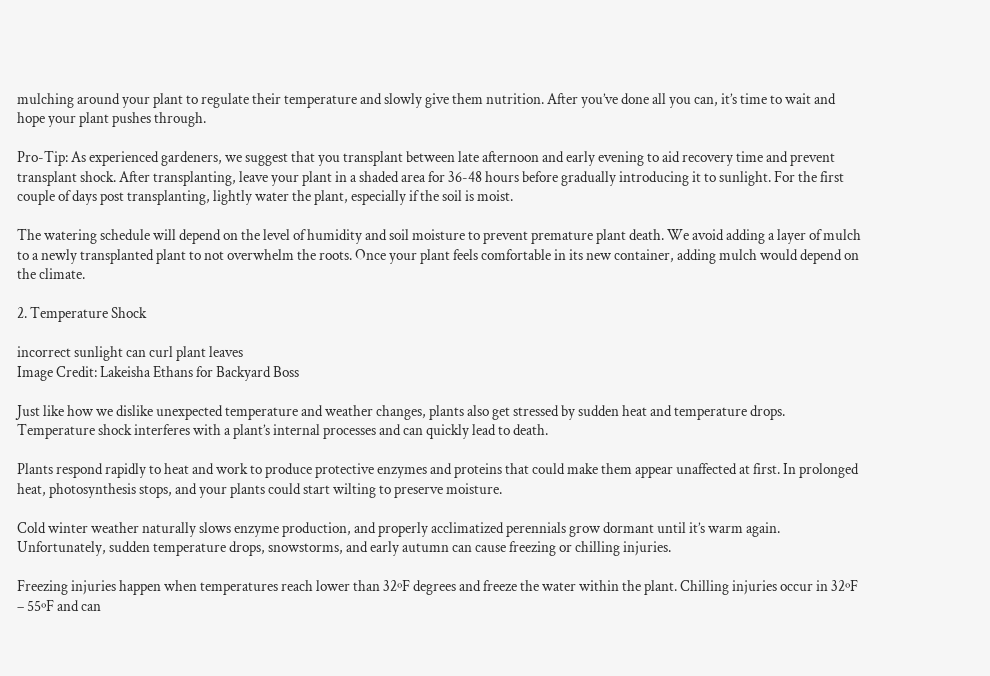mulching around your plant to regulate their temperature and slowly give them nutrition. After you’ve done all you can, it’s time to wait and hope your plant pushes through.

Pro-Tip: As experienced gardeners, we suggest that you transplant between late afternoon and early evening to aid recovery time and prevent transplant shock. After transplanting, leave your plant in a shaded area for 36-48 hours before gradually introducing it to sunlight. For the first couple of days post transplanting, lightly water the plant, especially if the soil is moist.

The watering schedule will depend on the level of humidity and soil moisture to prevent premature plant death. We avoid adding a layer of mulch to a newly transplanted plant to not overwhelm the roots. Once your plant feels comfortable in its new container, adding mulch would depend on the climate.

2. Temperature Shock

incorrect sunlight can curl plant leaves
Image Credit: Lakeisha Ethans for Backyard Boss

Just like how we dislike unexpected temperature and weather changes, plants also get stressed by sudden heat and temperature drops. Temperature shock interferes with a plant’s internal processes and can quickly lead to death.

Plants respond rapidly to heat and work to produce protective enzymes and proteins that could make them appear unaffected at first. In prolonged heat, photosynthesis stops, and your plants could start wilting to preserve moisture.

Cold winter weather naturally slows enzyme production, and properly acclimatized perennials grow dormant until it’s warm again. Unfortunately, sudden temperature drops, snowstorms, and early autumn can cause freezing or chilling injuries.

Freezing injuries happen when temperatures reach lower than 32ºF degrees and freeze the water within the plant. Chilling injuries occur in 32ºF – 55ºF and can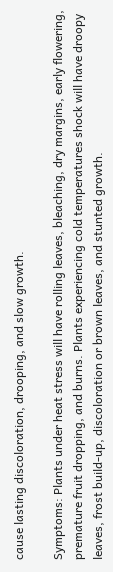cause lasting discoloration, drooping, and slow growth.

Symptoms: Plants under heat stress will have rolling leaves, bleaching, dry margins, early flowering, premature fruit dropping, and burns. Plants experiencing cold temperatures shock will have droopy leaves, frost build-up, discoloration or brown leaves, and stunted growth.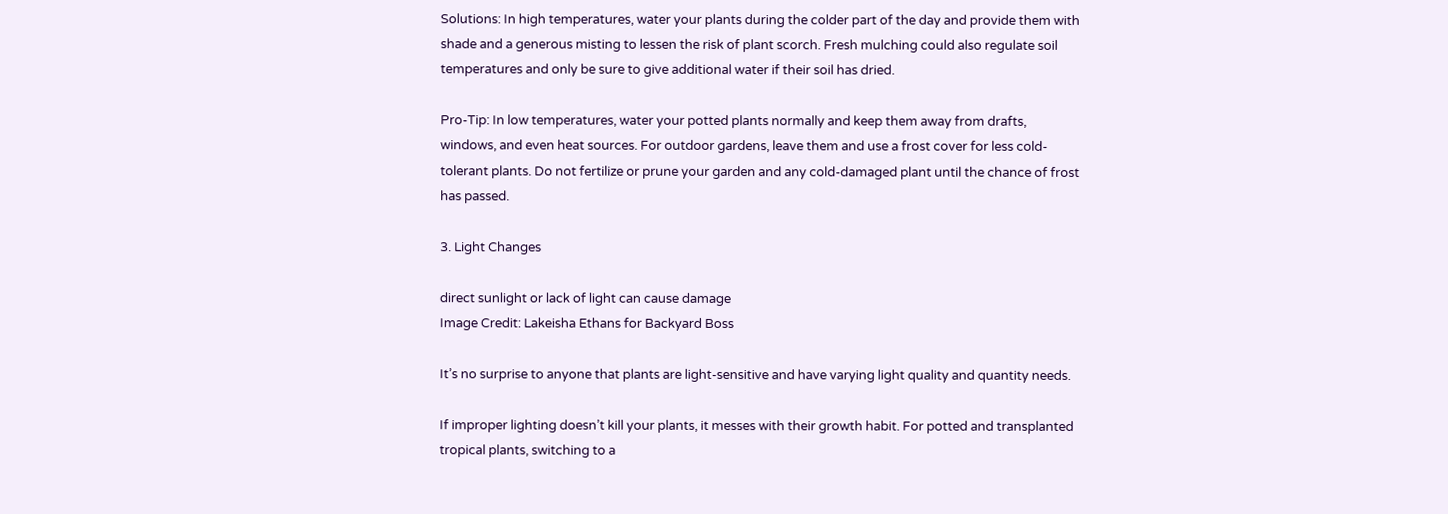Solutions: In high temperatures, water your plants during the colder part of the day and provide them with shade and a generous misting to lessen the risk of plant scorch. Fresh mulching could also regulate soil temperatures and only be sure to give additional water if their soil has dried.

Pro-Tip: In low temperatures, water your potted plants normally and keep them away from drafts, windows, and even heat sources. For outdoor gardens, leave them and use a frost cover for less cold-tolerant plants. Do not fertilize or prune your garden and any cold-damaged plant until the chance of frost has passed.

3. Light Changes

direct sunlight or lack of light can cause damage
Image Credit: Lakeisha Ethans for Backyard Boss

It’s no surprise to anyone that plants are light-sensitive and have varying light quality and quantity needs.

If improper lighting doesn’t kill your plants, it messes with their growth habit. For potted and transplanted tropical plants, switching to a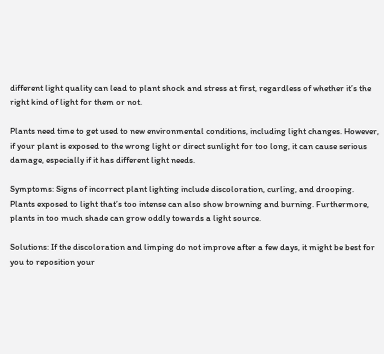different light quality can lead to plant shock and stress at first, regardless of whether it’s the right kind of light for them or not.

Plants need time to get used to new environmental conditions, including light changes. However, if your plant is exposed to the wrong light or direct sunlight for too long, it can cause serious damage, especially if it has different light needs.

Symptoms: Signs of incorrect plant lighting include discoloration, curling, and drooping. Plants exposed to light that’s too intense can also show browning and burning. Furthermore, plants in too much shade can grow oddly towards a light source.

Solutions: If the discoloration and limping do not improve after a few days, it might be best for you to reposition your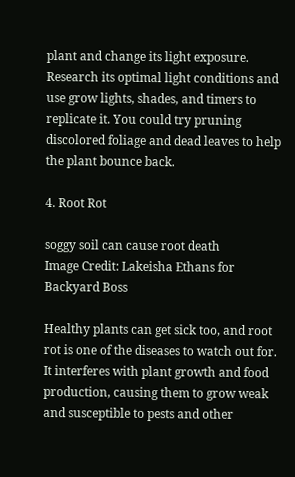plant and change its light exposure. Research its optimal light conditions and use grow lights, shades, and timers to replicate it. You could try pruning discolored foliage and dead leaves to help the plant bounce back.

4. Root Rot

soggy soil can cause root death
Image Credit: Lakeisha Ethans for Backyard Boss

Healthy plants can get sick too, and root rot is one of the diseases to watch out for. It interferes with plant growth and food production, causing them to grow weak and susceptible to pests and other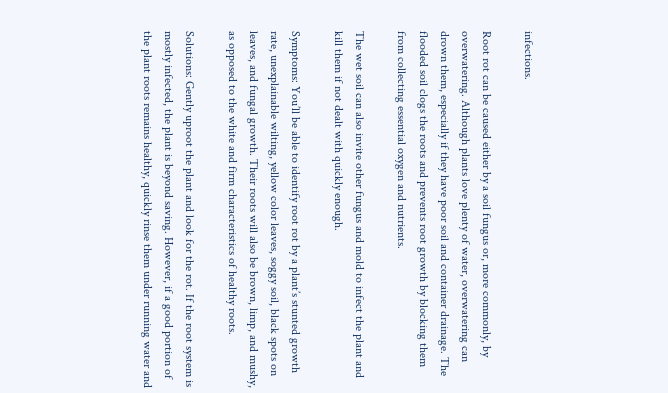infections.

Root rot can be caused either by a soil fungus or, more commonly, by overwatering. Although plants love plenty of water, overwatering can drown them, especially if they have poor soil and container drainage. The flooded soil clogs the roots and prevents root growth by blocking them from collecting essential oxygen and nutrients.

The wet soil can also invite other fungus and mold to infect the plant and kill them if not dealt with quickly enough.

Symptoms: You’ll be able to identify root rot by a plant’s stunted growth rate, unexplainable wilting, yellow color leaves, soggy soil, black spots on leaves, and fungal growth. Their roots will also be brown, limp, and mushy, as opposed to the white and firm characteristics of healthy roots.

Solutions: Gently uproot the plant and look for the rot. If the root system is mostly infected, the plant is beyond saving. However, if a good portion of the plant roots remains healthy, quickly rinse them under running water and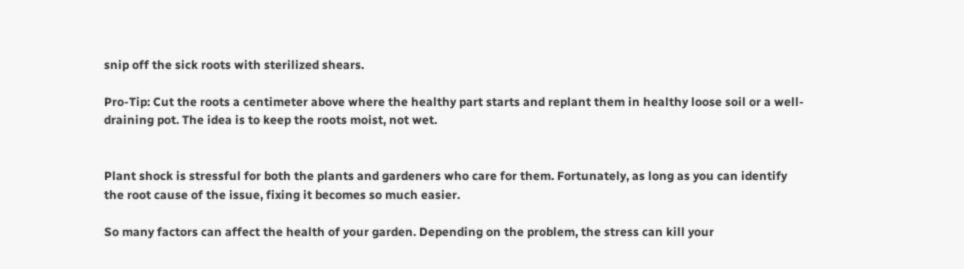snip off the sick roots with sterilized shears.

Pro-Tip: Cut the roots a centimeter above where the healthy part starts and replant them in healthy loose soil or a well-draining pot. The idea is to keep the roots moist, not wet.


Plant shock is stressful for both the plants and gardeners who care for them. Fortunately, as long as you can identify the root cause of the issue, fixing it becomes so much easier.

So many factors can affect the health of your garden. Depending on the problem, the stress can kill your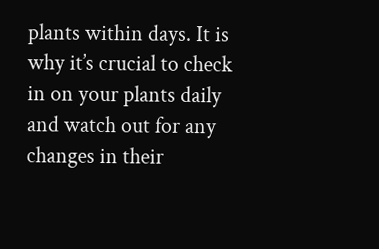plants within days. It is why it’s crucial to check in on your plants daily and watch out for any changes in their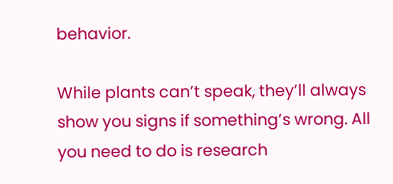behavior.

While plants can’t speak, they’ll always show you signs if something’s wrong. All you need to do is research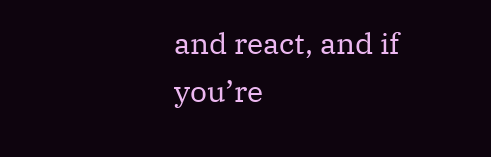and react, and if you’re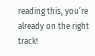reading this, you’re already on the right track!